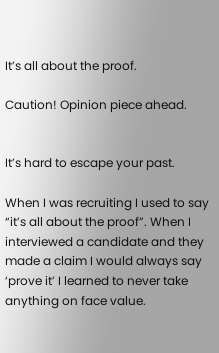It’s all about the proof.

Caution! Opinion piece ahead.


It’s hard to escape your past.

When I was recruiting I used to say “it’s all about the proof”. When I interviewed a candidate and they made a claim I would always say ‘prove it’ I learned to never take anything on face value.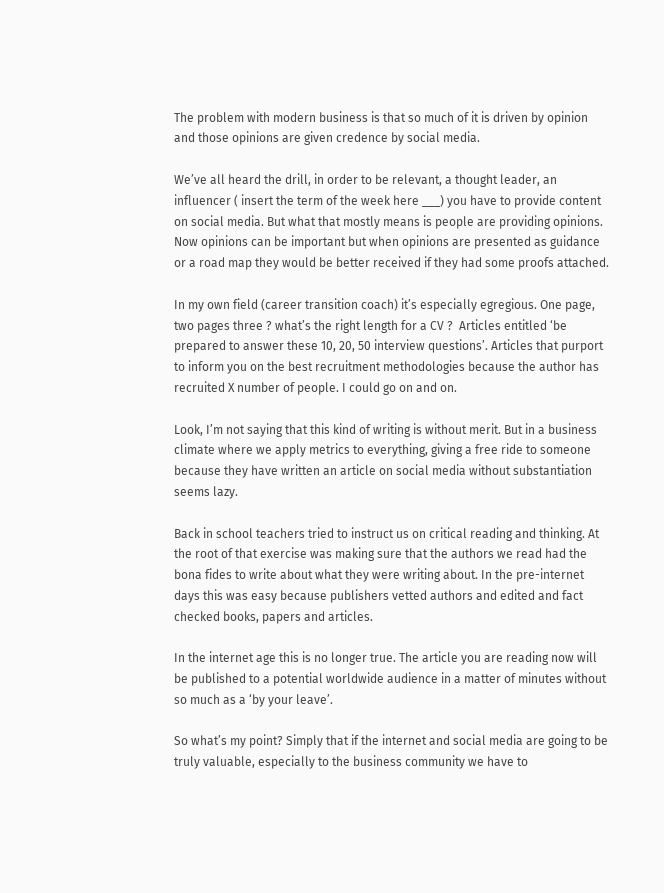The problem with modern business is that so much of it is driven by opinion and those opinions are given credence by social media.

We’ve all heard the drill, in order to be relevant, a thought leader, an influencer ( insert the term of the week here ___) you have to provide content on social media. But what that mostly means is people are providing opinions. Now opinions can be important but when opinions are presented as guidance or a road map they would be better received if they had some proofs attached.

In my own field (career transition coach) it’s especially egregious. One page, two pages three ? what’s the right length for a CV ?  Articles entitled ‘be prepared to answer these 10, 20, 50 interview questions’. Articles that purport to inform you on the best recruitment methodologies because the author has recruited X number of people. I could go on and on.

Look, I’m not saying that this kind of writing is without merit. But in a business climate where we apply metrics to everything, giving a free ride to someone because they have written an article on social media without substantiation seems lazy.

Back in school teachers tried to instruct us on critical reading and thinking. At the root of that exercise was making sure that the authors we read had the bona fides to write about what they were writing about. In the pre-internet days this was easy because publishers vetted authors and edited and fact checked books, papers and articles.

In the internet age this is no longer true. The article you are reading now will be published to a potential worldwide audience in a matter of minutes without so much as a ‘by your leave’.

So what’s my point? Simply that if the internet and social media are going to be truly valuable, especially to the business community we have to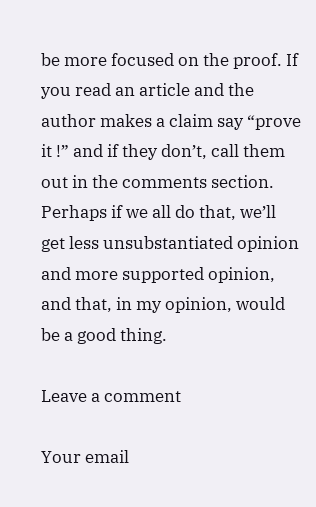be more focused on the proof. If you read an article and the author makes a claim say “prove it !” and if they don’t, call them out in the comments section. Perhaps if we all do that, we’ll get less unsubstantiated opinion and more supported opinion, and that, in my opinion, would be a good thing.

Leave a comment

Your email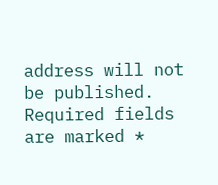address will not be published. Required fields are marked *